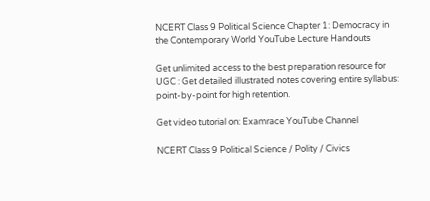NCERT Class 9 Political Science Chapter 1: Democracy in the Contemporary World YouTube Lecture Handouts

Get unlimited access to the best preparation resource for UGC : Get detailed illustrated notes covering entire syllabus: point-by-point for high retention.

Get video tutorial on: Examrace YouTube Channel

NCERT Class 9 Political Science / Polity / Civics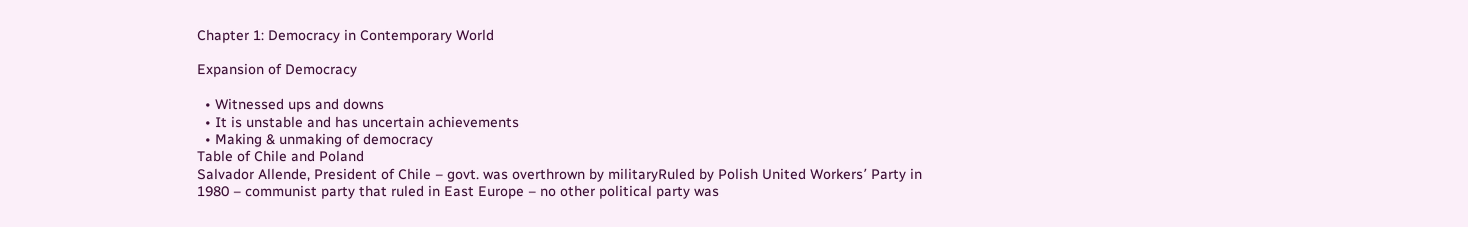Chapter 1: Democracy in Contemporary World

Expansion of Democracy

  • Witnessed ups and downs
  • It is unstable and has uncertain achievements
  • Making & unmaking of democracy
Table of Chile and Poland
Salvador Allende, President of Chile – govt. was overthrown by militaryRuled by Polish United Workers՚ Party in 1980 – communist party that ruled in East Europe – no other political party was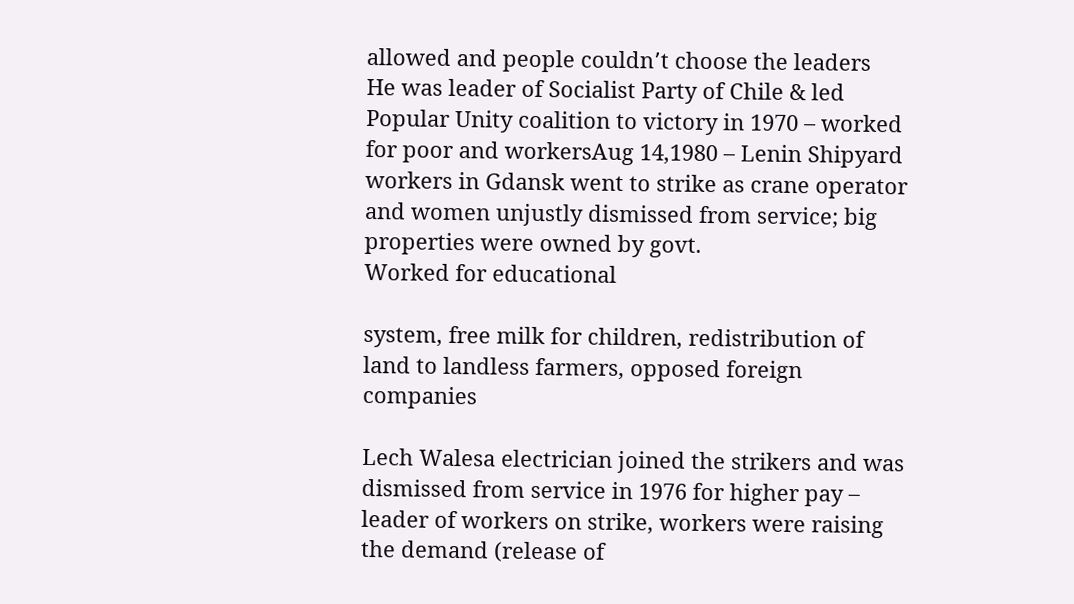allowed and people couldn՚t choose the leaders
He was leader of Socialist Party of Chile & led Popular Unity coalition to victory in 1970 – worked for poor and workersAug 14,1980 – Lenin Shipyard workers in Gdansk went to strike as crane operator and women unjustly dismissed from service; big properties were owned by govt.
Worked for educational

system, free milk for children, redistribution of land to landless farmers, opposed foreign companies

Lech Walesa electrician joined the strikers and was dismissed from service in 1976 for higher pay – leader of workers on strike, workers were raising the demand (release of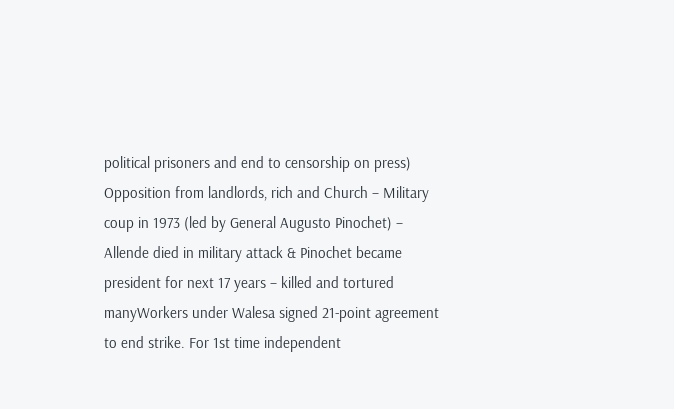political prisoners and end to censorship on press)
Opposition from landlords, rich and Church – Military coup in 1973 (led by General Augusto Pinochet) – Allende died in military attack & Pinochet became president for next 17 years – killed and tortured manyWorkers under Walesa signed 21-point agreement to end strike. For 1st time independent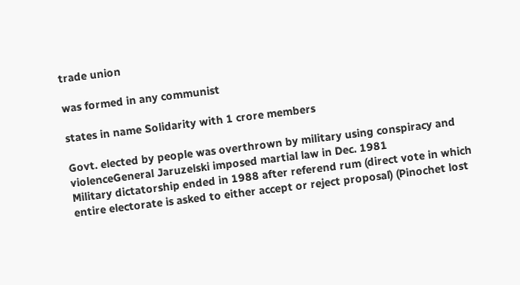trade union

was formed in any communist

states in name Solidarity with 1 crore members

Govt. elected by people was overthrown by military using conspiracy and violenceGeneral Jaruzelski imposed martial law in Dec. 1981
Military dictatorship ended in 1988 after referend rum (direct vote in which entire electorate is asked to either accept or reject proposal) (Pinochet lost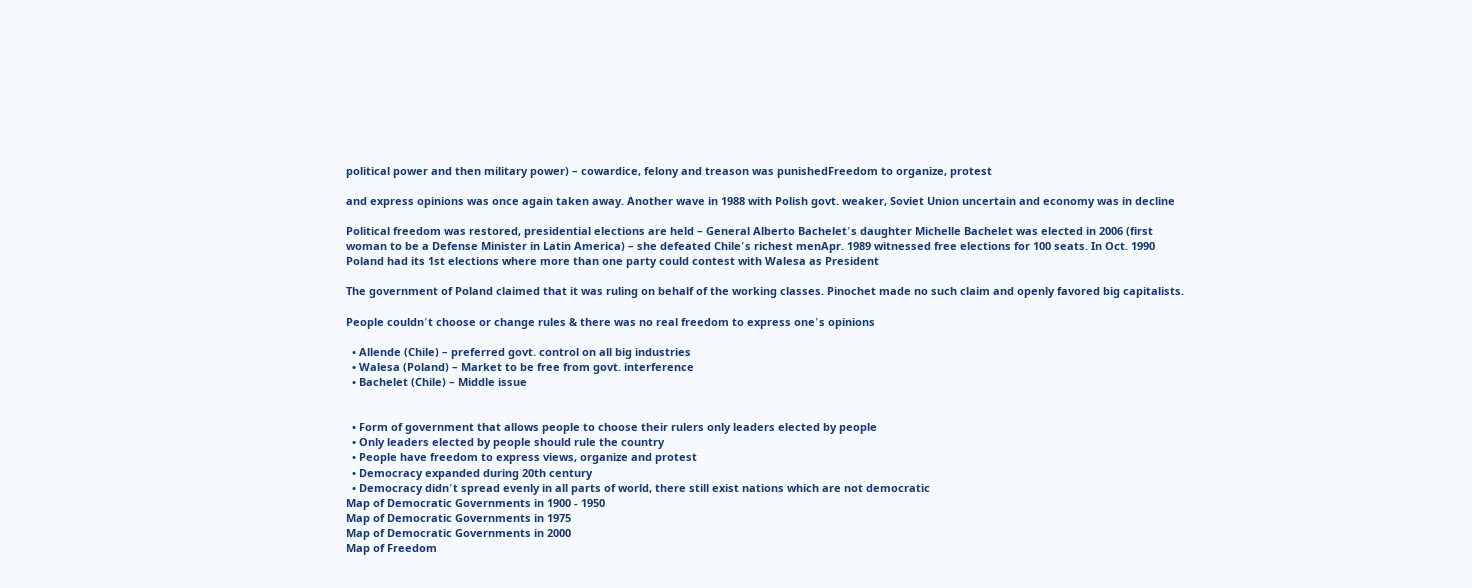political power and then military power) – cowardice, felony and treason was punishedFreedom to organize, protest

and express opinions was once again taken away. Another wave in 1988 with Polish govt. weaker, Soviet Union uncertain and economy was in decline

Political freedom was restored, presidential elections are held – General Alberto Bachelet՚s daughter Michelle Bachelet was elected in 2006 (first woman to be a Defense Minister in Latin America) – she defeated Chile՚s richest menApr. 1989 witnessed free elections for 100 seats. In Oct. 1990 Poland had its 1st elections where more than one party could contest with Walesa as President

The government of Poland claimed that it was ruling on behalf of the working classes. Pinochet made no such claim and openly favored big capitalists.

People couldn՚t choose or change rules & there was no real freedom to express one՚s opinions

  • Allende (Chile) – preferred govt. control on all big industries
  • Walesa (Poland) – Market to be free from govt. interference
  • Bachelet (Chile) – Middle issue


  • Form of government that allows people to choose their rulers only leaders elected by people
  • Only leaders elected by people should rule the country
  • People have freedom to express views, organize and protest
  • Democracy expanded during 20th century
  • Democracy didn՚t spread evenly in all parts of world, there still exist nations which are not democratic
Map of Democratic Governments in 1900 - 1950
Map of Democratic Governments in 1975
Map of Democratic Governments in 2000
Map of Freedom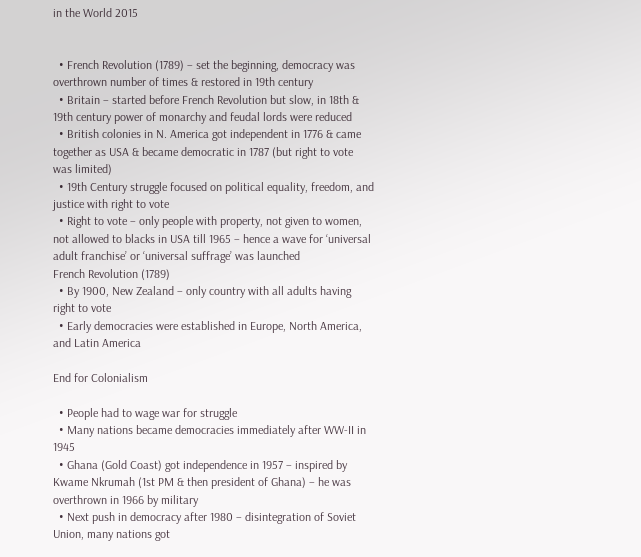in the World 2015


  • French Revolution (1789) – set the beginning, democracy was overthrown number of times & restored in 19th century
  • Britain – started before French Revolution but slow, in 18th & 19th century power of monarchy and feudal lords were reduced
  • British colonies in N. America got independent in 1776 & came together as USA & became democratic in 1787 (but right to vote was limited)
  • 19th Century struggle focused on political equality, freedom, and justice with right to vote
  • Right to vote – only people with property, not given to women, not allowed to blacks in USA till 1965 – hence a wave for ‘universal adult franchise’ or ‘universal suffrage’ was launched
French Revolution (1789)
  • By 1900, New Zealand – only country with all adults having right to vote
  • Early democracies were established in Europe, North America, and Latin America

End for Colonialism

  • People had to wage war for struggle
  • Many nations became democracies immediately after WW-II in 1945
  • Ghana (Gold Coast) got independence in 1957 – inspired by Kwame Nkrumah (1st PM & then president of Ghana) – he was overthrown in 1966 by military
  • Next push in democracy after 1980 – disintegration of Soviet Union, many nations got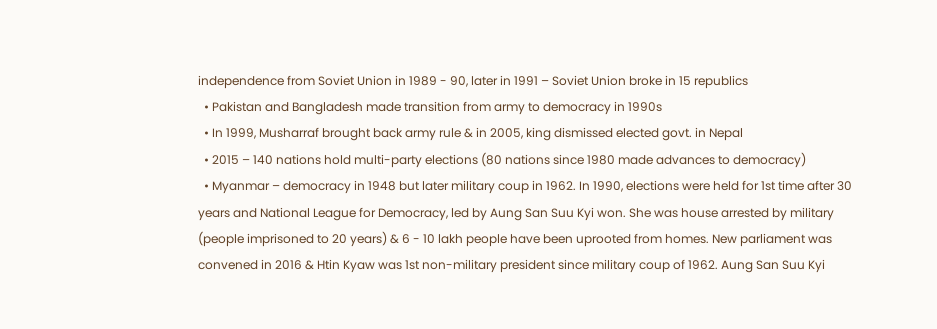independence from Soviet Union in 1989 - 90, later in 1991 – Soviet Union broke in 15 republics
  • Pakistan and Bangladesh made transition from army to democracy in 1990s
  • In 1999, Musharraf brought back army rule & in 2005, king dismissed elected govt. in Nepal
  • 2015 – 140 nations hold multi-party elections (80 nations since 1980 made advances to democracy)
  • Myanmar – democracy in 1948 but later military coup in 1962. In 1990, elections were held for 1st time after 30 years and National League for Democracy, led by Aung San Suu Kyi won. She was house arrested by military (people imprisoned to 20 years) & 6 - 10 lakh people have been uprooted from homes. New parliament was convened in 2016 & Htin Kyaw was 1st non-military president since military coup of 1962. Aung San Suu Kyi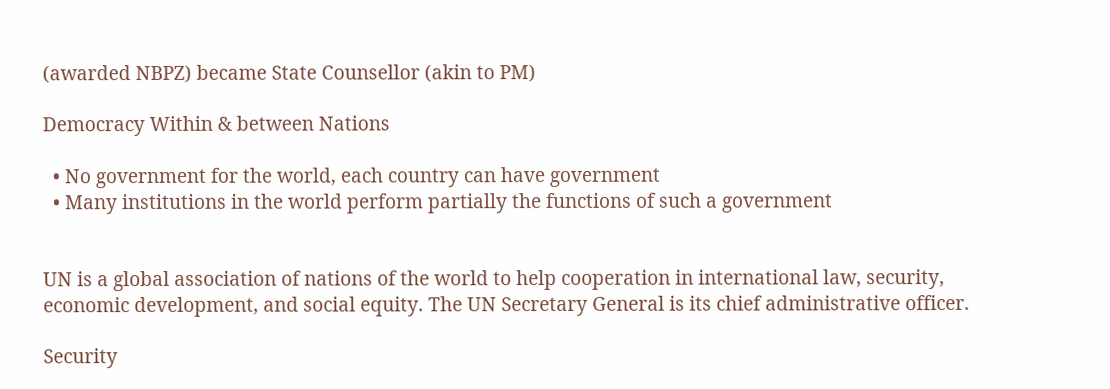(awarded NBPZ) became State Counsellor (akin to PM)

Democracy Within & between Nations

  • No government for the world, each country can have government
  • Many institutions in the world perform partially the functions of such a government


UN is a global association of nations of the world to help cooperation in international law, security, economic development, and social equity. The UN Secretary General is its chief administrative officer.

Security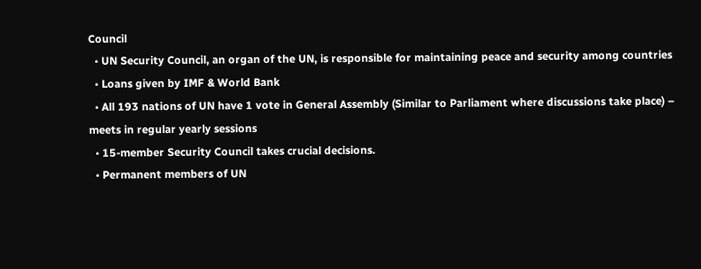Council
  • UN Security Council, an organ of the UN, is responsible for maintaining peace and security among countries
  • Loans given by IMF & World Bank
  • All 193 nations of UN have 1 vote in General Assembly (Similar to Parliament where discussions take place) – meets in regular yearly sessions
  • 15-member Security Council takes crucial decisions.
  • Permanent members of UN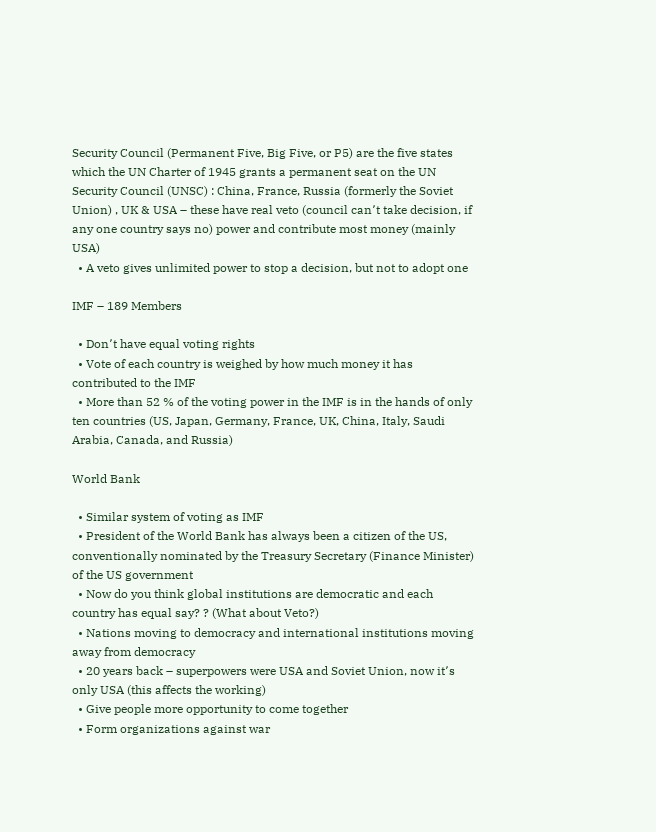Security Council (Permanent Five, Big Five, or P5) are the five states which the UN Charter of 1945 grants a permanent seat on the UN Security Council (UNSC) : China, France, Russia (formerly the Soviet Union) , UK & USA – these have real veto (council can՚t take decision, if any one country says no) power and contribute most money (mainly USA)
  • A veto gives unlimited power to stop a decision, but not to adopt one

IMF – 189 Members

  • Don՚t have equal voting rights
  • Vote of each country is weighed by how much money it has contributed to the IMF
  • More than 52 % of the voting power in the IMF is in the hands of only ten countries (US, Japan, Germany, France, UK, China, Italy, Saudi Arabia, Canada, and Russia)

World Bank

  • Similar system of voting as IMF
  • President of the World Bank has always been a citizen of the US, conventionally nominated by the Treasury Secretary (Finance Minister) of the US government
  • Now do you think global institutions are democratic and each country has equal say? ? (What about Veto?)
  • Nations moving to democracy and international institutions moving away from democracy
  • 20 years back – superpowers were USA and Soviet Union, now it՚s only USA (this affects the working)
  • Give people more opportunity to come together
  • Form organizations against war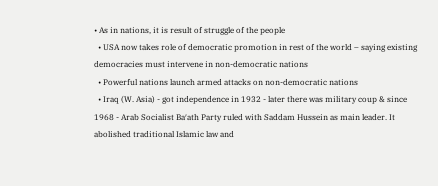• As in nations, it is result of struggle of the people
  • USA now takes role of democratic promotion in rest of the world – saying existing democracies must intervene in non-democratic nations
  • Powerful nations launch armed attacks on non-democratic nations
  • Iraq (W. Asia) - got independence in 1932 - later there was military coup & since 1968 - Arab Socialist Ba′ath Party ruled with Saddam Hussein as main leader. It abolished traditional Islamic law and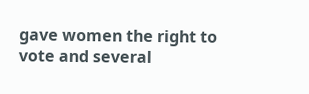gave women the right to vote and several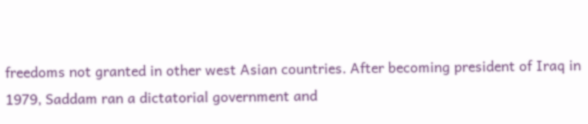freedoms not granted in other west Asian countries. After becoming president of Iraq in 1979, Saddam ran a dictatorial government and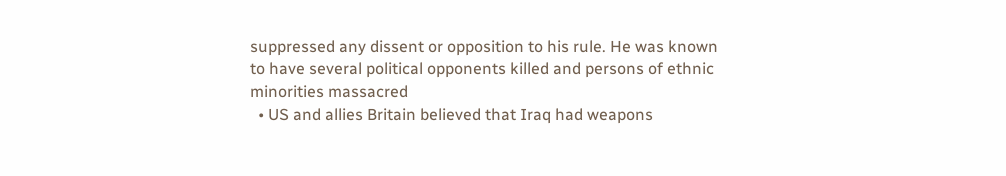suppressed any dissent or opposition to his rule. He was known to have several political opponents killed and persons of ethnic minorities massacred
  • US and allies Britain believed that Iraq had weapons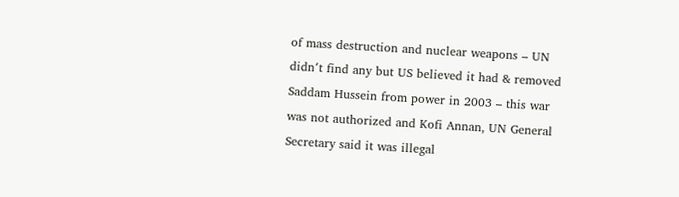of mass destruction and nuclear weapons – UN didn՚t find any but US believed it had & removed Saddam Hussein from power in 2003 – this war was not authorized and Kofi Annan, UN General Secretary said it was illegal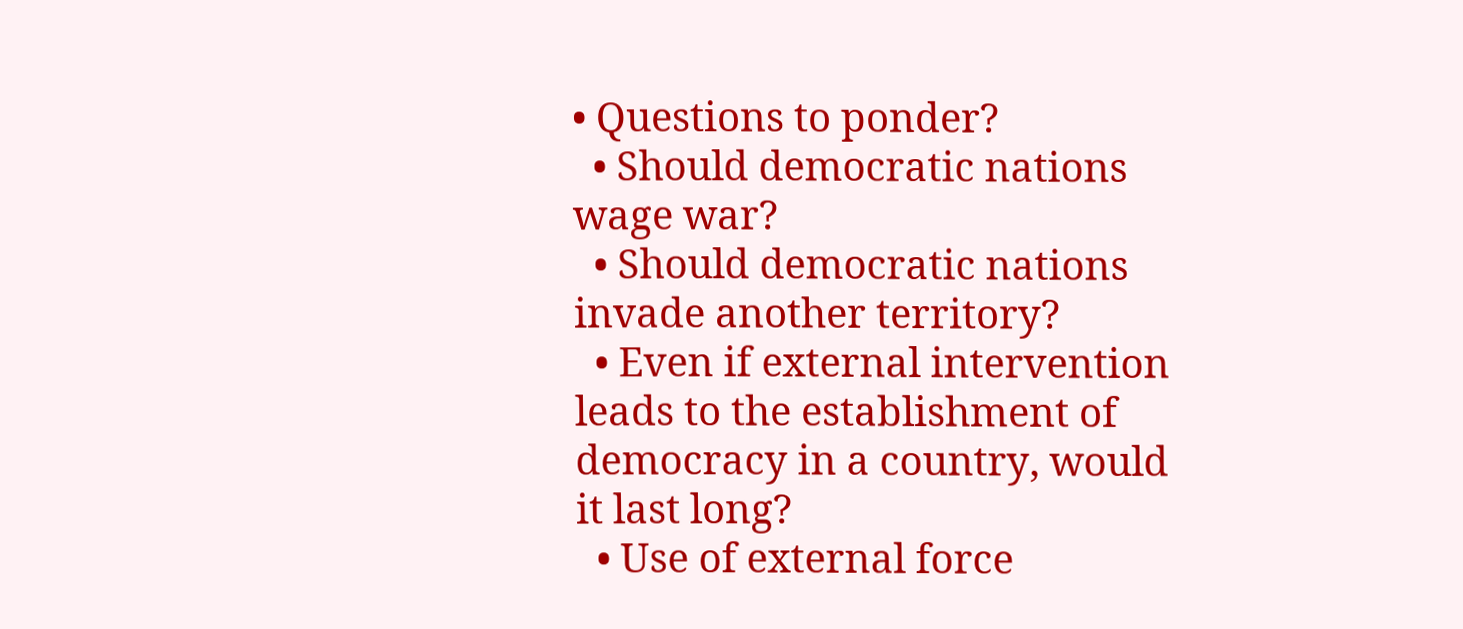• Questions to ponder?
  • Should democratic nations wage war?
  • Should democratic nations invade another territory?
  • Even if external intervention leads to the establishment of democracy in a country, would it last long?
  • Use of external force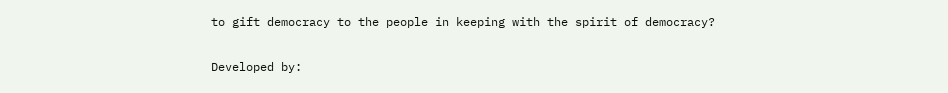to gift democracy to the people in keeping with the spirit of democracy?

Developed by: